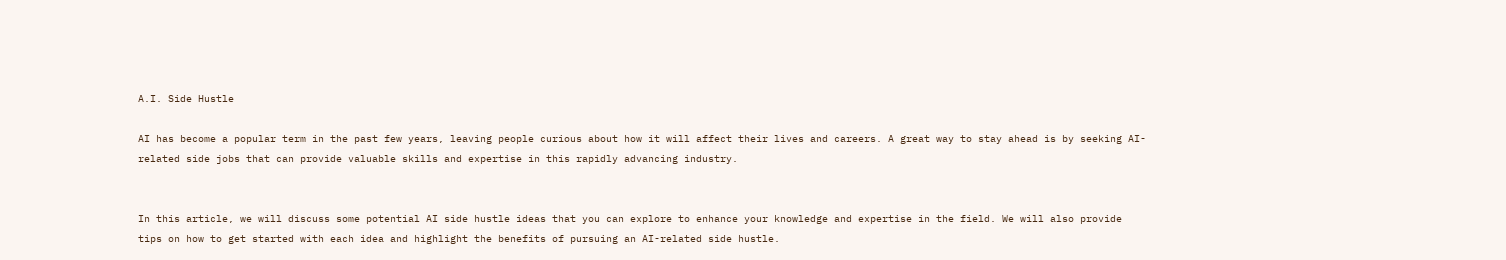A.I. Side Hustle

AI has become a popular term in the past few years, leaving people curious about how it will affect their lives and careers. A great way to stay ahead is by seeking AI-related side jobs that can provide valuable skills and expertise in this rapidly advancing industry.


In this article, we will discuss some potential AI side hustle ideas that you can explore to enhance your knowledge and expertise in the field. We will also provide tips on how to get started with each idea and highlight the benefits of pursuing an AI-related side hustle.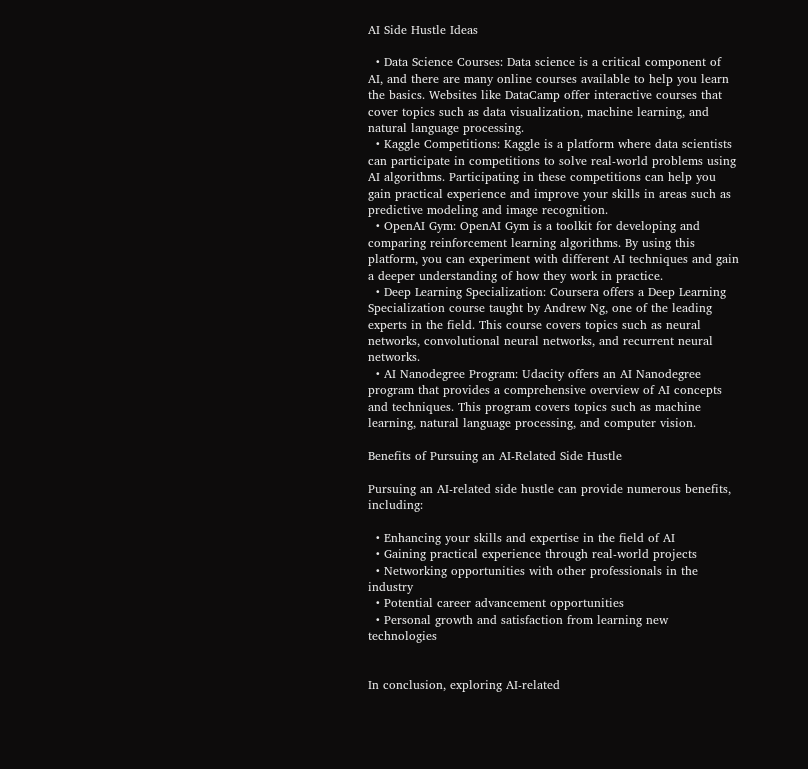AI Side Hustle Ideas

  • Data Science Courses: Data science is a critical component of AI, and there are many online courses available to help you learn the basics. Websites like DataCamp offer interactive courses that cover topics such as data visualization, machine learning, and natural language processing.
  • Kaggle Competitions: Kaggle is a platform where data scientists can participate in competitions to solve real-world problems using AI algorithms. Participating in these competitions can help you gain practical experience and improve your skills in areas such as predictive modeling and image recognition.
  • OpenAI Gym: OpenAI Gym is a toolkit for developing and comparing reinforcement learning algorithms. By using this platform, you can experiment with different AI techniques and gain a deeper understanding of how they work in practice.
  • Deep Learning Specialization: Coursera offers a Deep Learning Specialization course taught by Andrew Ng, one of the leading experts in the field. This course covers topics such as neural networks, convolutional neural networks, and recurrent neural networks.
  • AI Nanodegree Program: Udacity offers an AI Nanodegree program that provides a comprehensive overview of AI concepts and techniques. This program covers topics such as machine learning, natural language processing, and computer vision.

Benefits of Pursuing an AI-Related Side Hustle

Pursuing an AI-related side hustle can provide numerous benefits, including:

  • Enhancing your skills and expertise in the field of AI
  • Gaining practical experience through real-world projects
  • Networking opportunities with other professionals in the industry
  • Potential career advancement opportunities
  • Personal growth and satisfaction from learning new technologies


In conclusion, exploring AI-related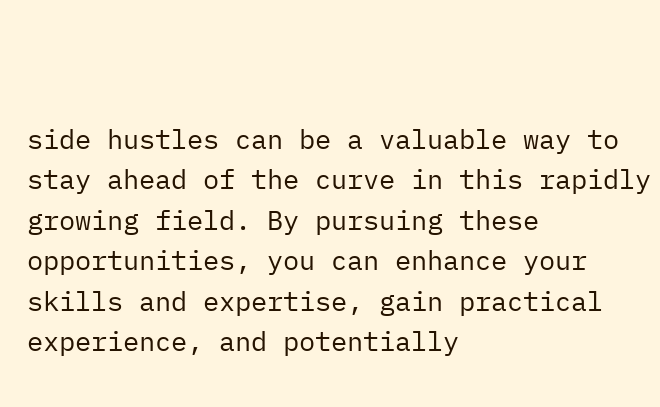side hustles can be a valuable way to stay ahead of the curve in this rapidly growing field. By pursuing these opportunities, you can enhance your skills and expertise, gain practical experience, and potentially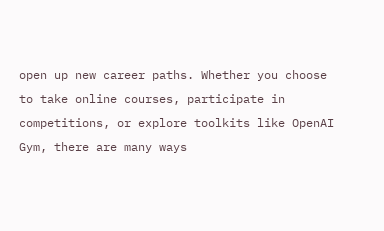open up new career paths. Whether you choose to take online courses, participate in competitions, or explore toolkits like OpenAI Gym, there are many ways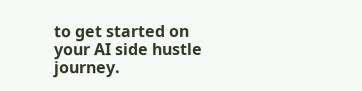to get started on your AI side hustle journey.